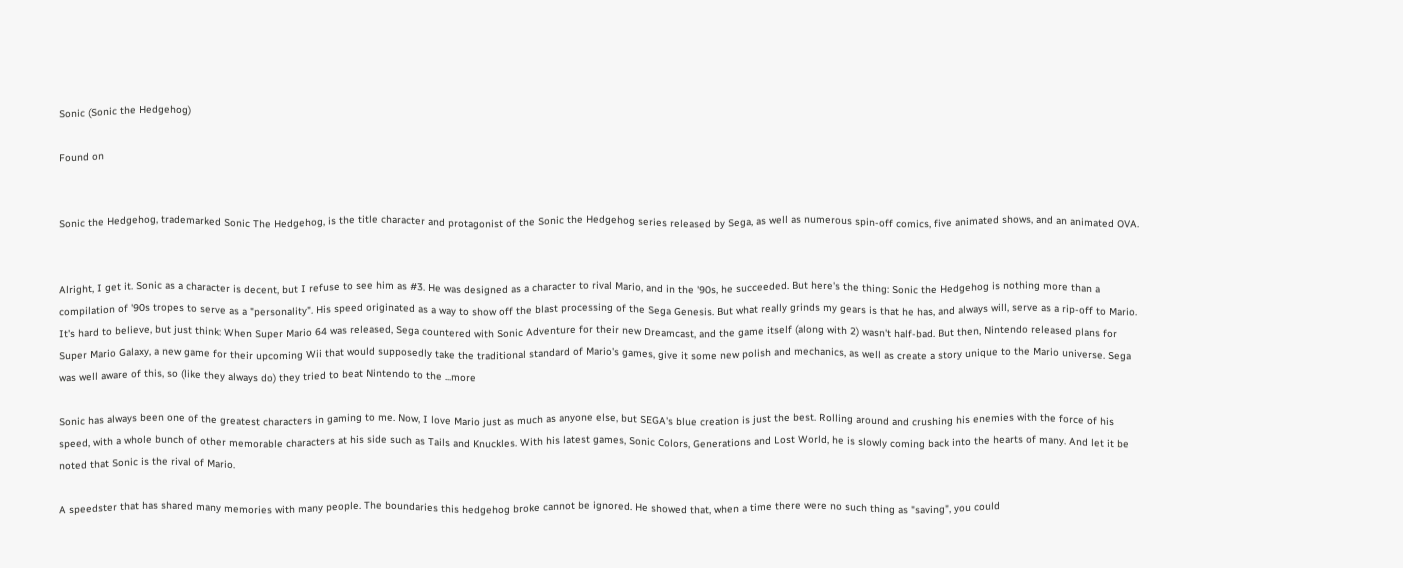Sonic (Sonic the Hedgehog)

Found on


Sonic the Hedgehog, trademarked Sonic The Hedgehog, is the title character and protagonist of the Sonic the Hedgehog series released by Sega, as well as numerous spin-off comics, five animated shows, and an animated OVA.


Alright, I get it. Sonic as a character is decent, but I refuse to see him as #3. He was designed as a character to rival Mario, and in the '90s, he succeeded. But here's the thing: Sonic the Hedgehog is nothing more than a compilation of '90s tropes to serve as a "personality". His speed originated as a way to show off the blast processing of the Sega Genesis. But what really grinds my gears is that he has, and always will, serve as a rip-off to Mario. It's hard to believe, but just think: When Super Mario 64 was released, Sega countered with Sonic Adventure for their new Dreamcast, and the game itself (along with 2) wasn't half-bad. But then, Nintendo released plans for Super Mario Galaxy, a new game for their upcoming Wii that would supposedly take the traditional standard of Mario's games, give it some new polish and mechanics, as well as create a story unique to the Mario universe. Sega was well aware of this, so (like they always do) they tried to beat Nintendo to the ...more

Sonic has always been one of the greatest characters in gaming to me. Now, I love Mario just as much as anyone else, but SEGA's blue creation is just the best. Rolling around and crushing his enemies with the force of his speed, with a whole bunch of other memorable characters at his side such as Tails and Knuckles. With his latest games, Sonic Colors, Generations and Lost World, he is slowly coming back into the hearts of many. And let it be noted that Sonic is the rival of Mario.

A speedster that has shared many memories with many people. The boundaries this hedgehog broke cannot be ignored. He showed that, when a time there were no such thing as "saving", you could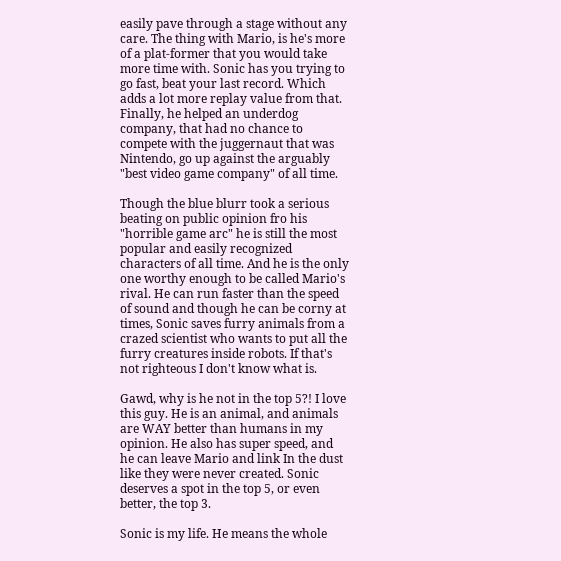easily pave through a stage without any care. The thing with Mario, is he's more of a plat-former that you would take more time with. Sonic has you trying to go fast, beat your last record. Which adds a lot more replay value from that. Finally, he helped an underdog company, that had no chance to compete with the juggernaut that was Nintendo, go up against the arguably "best video game company" of all time.

Though the blue blurr took a serious beating on public opinion fro his "horrible game arc" he is still the most popular and easily recognized characters of all time. And he is the only one worthy enough to be called Mario's rival. He can run faster than the speed of sound and though he can be corny at times, Sonic saves furry animals from a crazed scientist who wants to put all the furry creatures inside robots. If that's not righteous I don't know what is.

Gawd, why is he not in the top 5?! I love this guy. He is an animal, and animals are WAY better than humans in my opinion. He also has super speed, and he can leave Mario and link In the dust like they were never created. Sonic deserves a spot in the top 5, or even better, the top 3.

Sonic is my life. He means the whole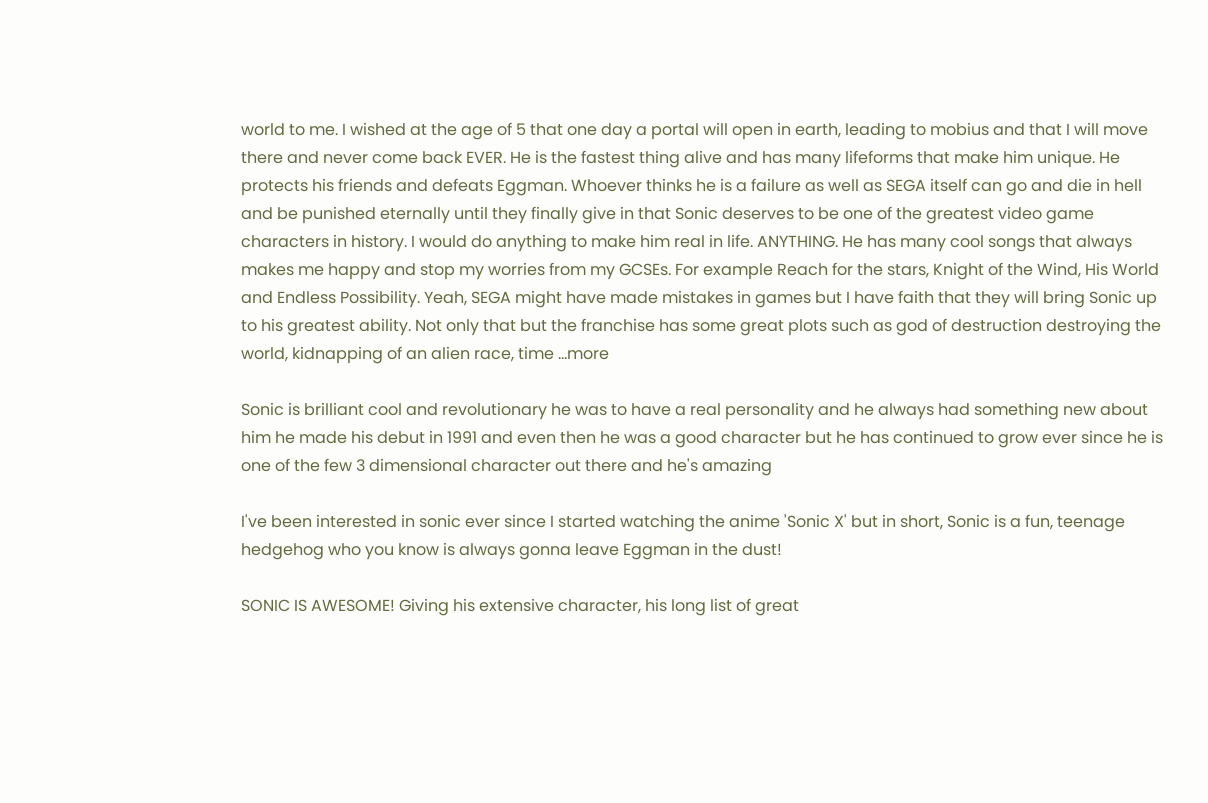world to me. I wished at the age of 5 that one day a portal will open in earth, leading to mobius and that I will move there and never come back EVER. He is the fastest thing alive and has many lifeforms that make him unique. He protects his friends and defeats Eggman. Whoever thinks he is a failure as well as SEGA itself can go and die in hell and be punished eternally until they finally give in that Sonic deserves to be one of the greatest video game characters in history. I would do anything to make him real in life. ANYTHING. He has many cool songs that always makes me happy and stop my worries from my GCSEs. For example Reach for the stars, Knight of the Wind, His World and Endless Possibility. Yeah, SEGA might have made mistakes in games but I have faith that they will bring Sonic up to his greatest ability. Not only that but the franchise has some great plots such as god of destruction destroying the world, kidnapping of an alien race, time ...more

Sonic is brilliant cool and revolutionary he was to have a real personality and he always had something new about him he made his debut in 1991 and even then he was a good character but he has continued to grow ever since he is one of the few 3 dimensional character out there and he's amazing

I've been interested in sonic ever since I started watching the anime 'Sonic X' but in short, Sonic is a fun, teenage hedgehog who you know is always gonna leave Eggman in the dust!

SONIC IS AWESOME! Giving his extensive character, his long list of great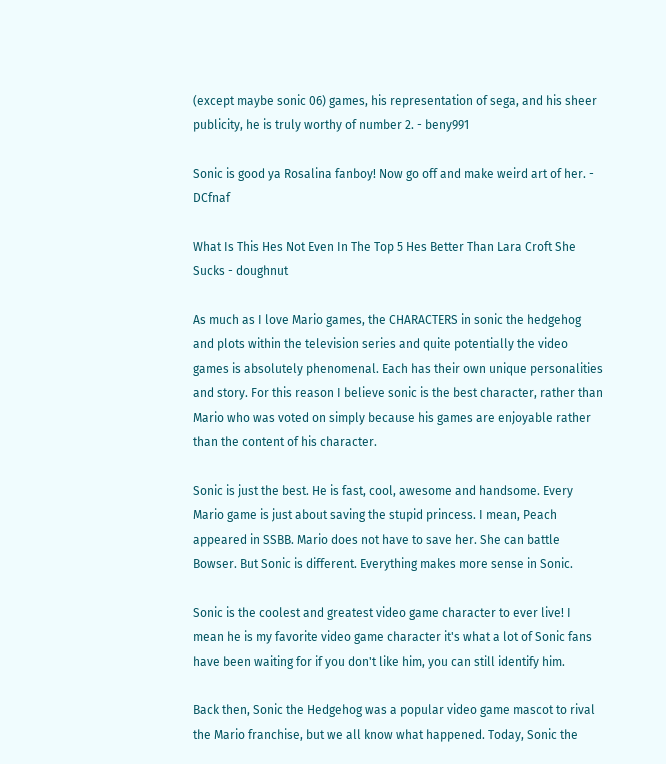(except maybe sonic 06) games, his representation of sega, and his sheer publicity, he is truly worthy of number 2. - beny991

Sonic is good ya Rosalina fanboy! Now go off and make weird art of her. - DCfnaf

What Is This Hes Not Even In The Top 5 Hes Better Than Lara Croft She Sucks - doughnut

As much as I love Mario games, the CHARACTERS in sonic the hedgehog and plots within the television series and quite potentially the video games is absolutely phenomenal. Each has their own unique personalities and story. For this reason I believe sonic is the best character, rather than Mario who was voted on simply because his games are enjoyable rather than the content of his character.

Sonic is just the best. He is fast, cool, awesome and handsome. Every Mario game is just about saving the stupid princess. I mean, Peach appeared in SSBB. Mario does not have to save her. She can battle Bowser. But Sonic is different. Everything makes more sense in Sonic.

Sonic is the coolest and greatest video game character to ever live! I mean he is my favorite video game character it's what a lot of Sonic fans have been waiting for if you don't like him, you can still identify him.

Back then, Sonic the Hedgehog was a popular video game mascot to rival the Mario franchise, but we all know what happened. Today, Sonic the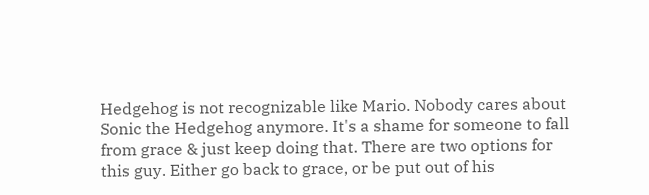Hedgehog is not recognizable like Mario. Nobody cares about Sonic the Hedgehog anymore. It's a shame for someone to fall from grace & just keep doing that. There are two options for this guy. Either go back to grace, or be put out of his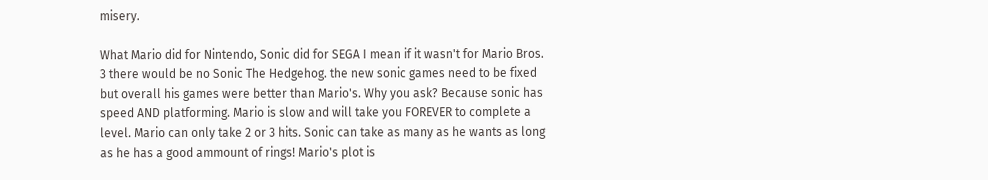misery.

What Mario did for Nintendo, Sonic did for SEGA I mean if it wasn't for Mario Bros. 3 there would be no Sonic The Hedgehog. the new sonic games need to be fixed but overall his games were better than Mario's. Why you ask? Because sonic has speed AND platforming. Mario is slow and will take you FOREVER to complete a level. Mario can only take 2 or 3 hits. Sonic can take as many as he wants as long as he has a good ammount of rings! Mario's plot is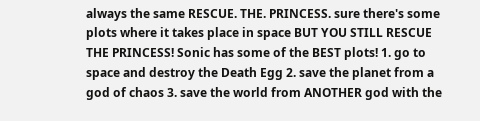always the same RESCUE. THE. PRINCESS. sure there's some plots where it takes place in space BUT YOU STILL RESCUE THE PRINCESS! Sonic has some of the BEST plots! 1. go to space and destroy the Death Egg 2. save the planet from a god of chaos 3. save the world from ANOTHER god with the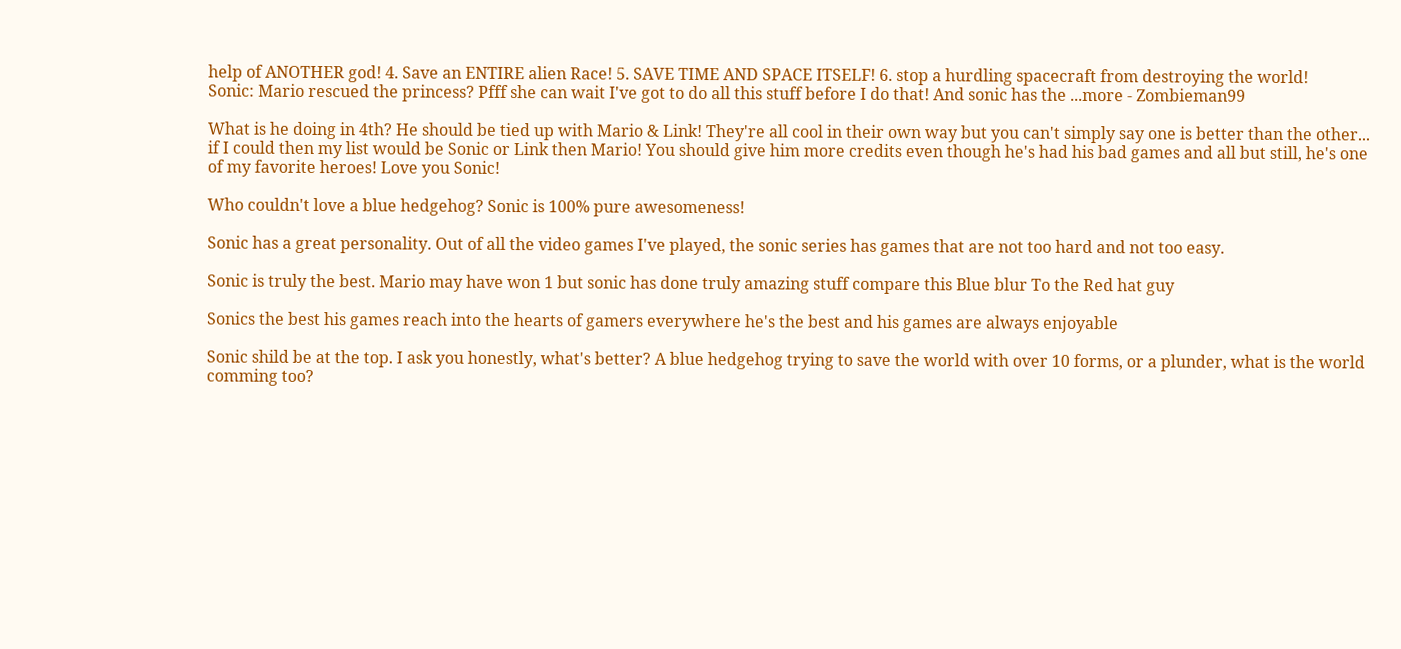help of ANOTHER god! 4. Save an ENTIRE alien Race! 5. SAVE TIME AND SPACE ITSELF! 6. stop a hurdling spacecraft from destroying the world!
Sonic: Mario rescued the princess? Pfff she can wait I've got to do all this stuff before I do that! And sonic has the ...more - Zombieman99

What is he doing in 4th? He should be tied up with Mario & Link! They're all cool in their own way but you can't simply say one is better than the other... if I could then my list would be Sonic or Link then Mario! You should give him more credits even though he's had his bad games and all but still, he's one of my favorite heroes! Love you Sonic!

Who couldn't love a blue hedgehog? Sonic is 100% pure awesomeness!

Sonic has a great personality. Out of all the video games I've played, the sonic series has games that are not too hard and not too easy.

Sonic is truly the best. Mario may have won 1 but sonic has done truly amazing stuff compare this Blue blur To the Red hat guy

Sonics the best his games reach into the hearts of gamers everywhere he's the best and his games are always enjoyable

Sonic shild be at the top. I ask you honestly, what's better? A blue hedgehog trying to save the world with over 10 forms, or a plunder, what is the world comming too?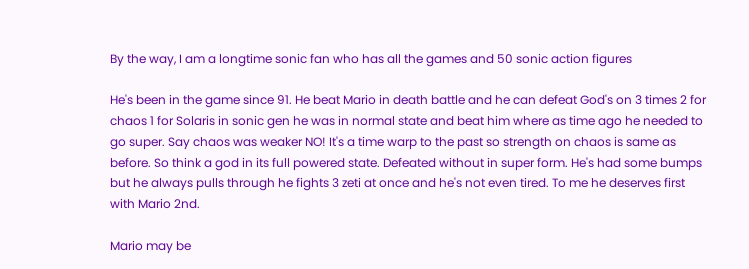By the way, I am a longtime sonic fan who has all the games and 50 sonic action figures

He's been in the game since 91. He beat Mario in death battle and he can defeat God's on 3 times 2 for chaos 1 for Solaris in sonic gen he was in normal state and beat him where as time ago he needed to go super. Say chaos was weaker NO! It's a time warp to the past so strength on chaos is same as before. So think a god in its full powered state. Defeated without in super form. He's had some bumps but he always pulls through he fights 3 zeti at once and he's not even tired. To me he deserves first with Mario 2nd.

Mario may be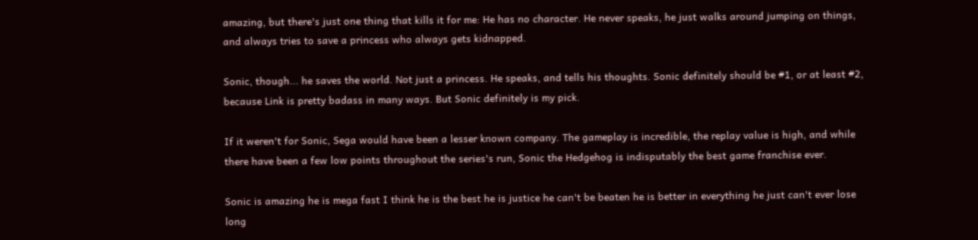amazing, but there's just one thing that kills it for me: He has no character. He never speaks, he just walks around jumping on things, and always tries to save a princess who always gets kidnapped.

Sonic, though... he saves the world. Not just a princess. He speaks, and tells his thoughts. Sonic definitely should be #1, or at least #2, because Link is pretty badass in many ways. But Sonic definitely is my pick.

If it weren't for Sonic, Sega would have been a lesser known company. The gameplay is incredible, the replay value is high, and while there have been a few low points throughout the series's run, Sonic the Hedgehog is indisputably the best game franchise ever.

Sonic is amazing he is mega fast I think he is the best he is justice he can't be beaten he is better in everything he just can't ever lose long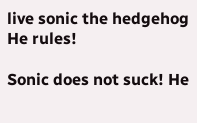live sonic the hedgehog
He rules!

Sonic does not suck! He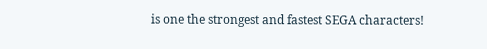is one the strongest and fastest SEGA characters!